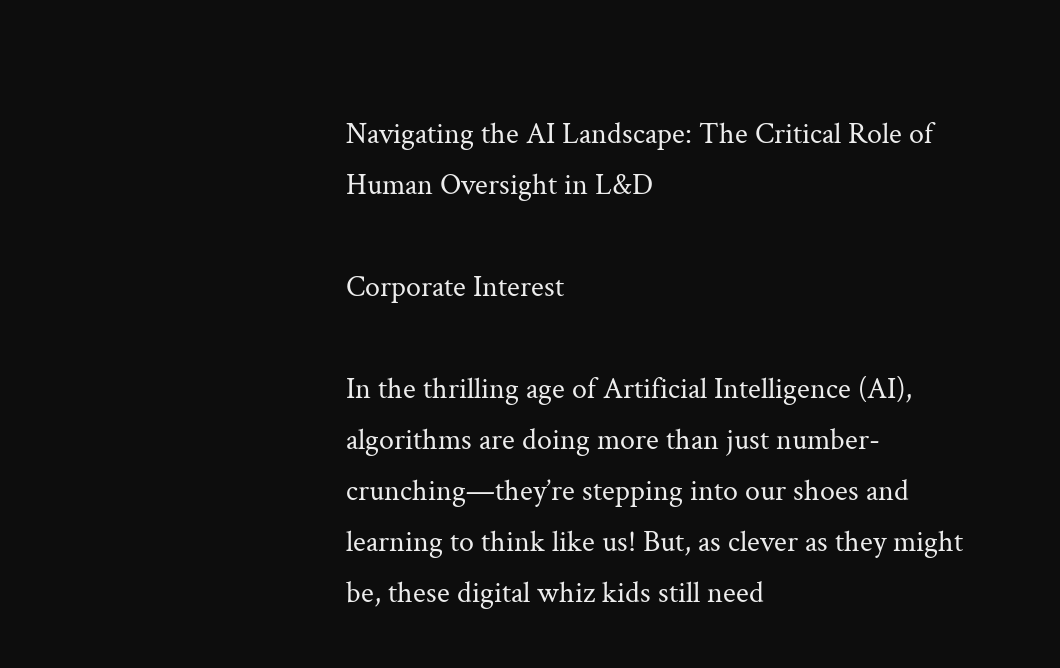Navigating the AI Landscape: The Critical Role of Human Oversight in L&D

Corporate Interest

In the thrilling age of Artificial Intelligence (AI), algorithms are doing more than just number-crunching—they’re stepping into our shoes and learning to think like us! But, as clever as they might be, these digital whiz kids still need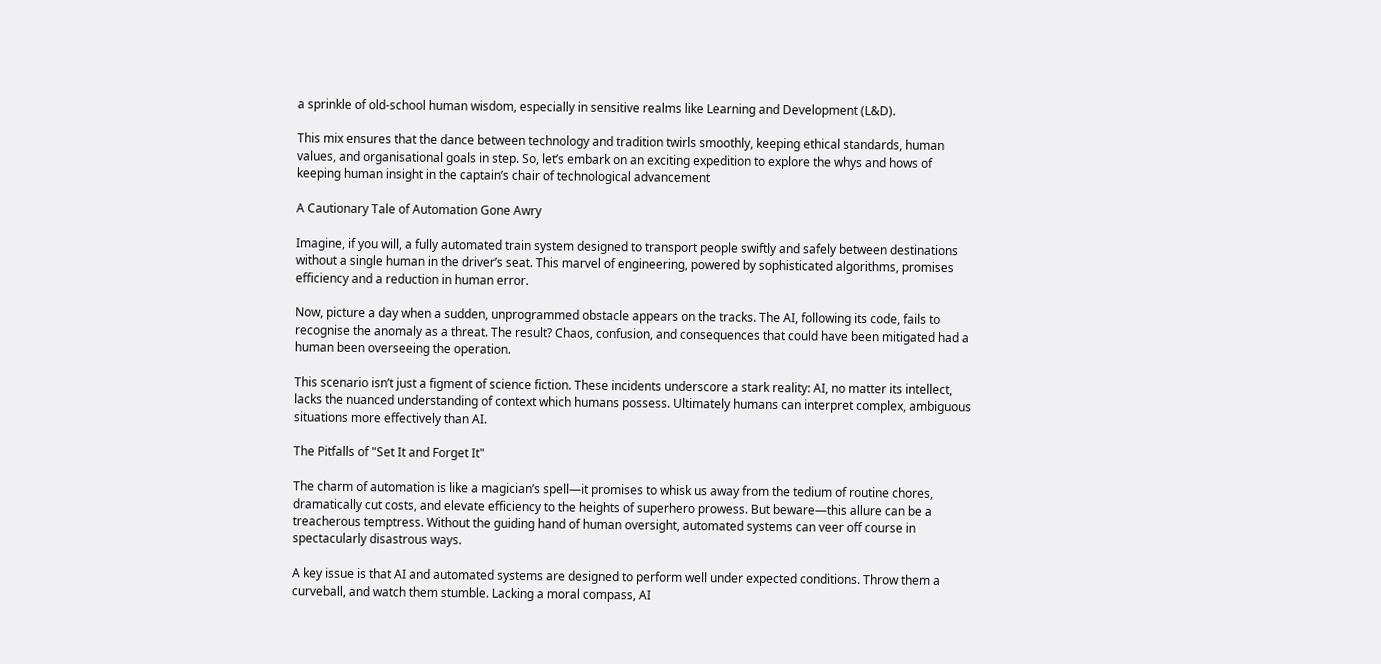a sprinkle of old-school human wisdom, especially in sensitive realms like Learning and Development (L&D).

This mix ensures that the dance between technology and tradition twirls smoothly, keeping ethical standards, human values, and organisational goals in step. So, let’s embark on an exciting expedition to explore the whys and hows of keeping human insight in the captain’s chair of technological advancement

A Cautionary Tale of Automation Gone Awry

Imagine, if you will, a fully automated train system designed to transport people swiftly and safely between destinations without a single human in the driver’s seat. This marvel of engineering, powered by sophisticated algorithms, promises efficiency and a reduction in human error.

Now, picture a day when a sudden, unprogrammed obstacle appears on the tracks. The AI, following its code, fails to recognise the anomaly as a threat. The result? Chaos, confusion, and consequences that could have been mitigated had a human been overseeing the operation.

This scenario isn’t just a figment of science fiction. These incidents underscore a stark reality: AI, no matter its intellect, lacks the nuanced understanding of context which humans possess. Ultimately humans can interpret complex, ambiguous situations more effectively than AI.

The Pitfalls of "Set It and Forget It"

The charm of automation is like a magician’s spell—it promises to whisk us away from the tedium of routine chores, dramatically cut costs, and elevate efficiency to the heights of superhero prowess. But beware—this allure can be a treacherous temptress. Without the guiding hand of human oversight, automated systems can veer off course in spectacularly disastrous ways.

A key issue is that AI and automated systems are designed to perform well under expected conditions. Throw them a curveball, and watch them stumble. Lacking a moral compass, AI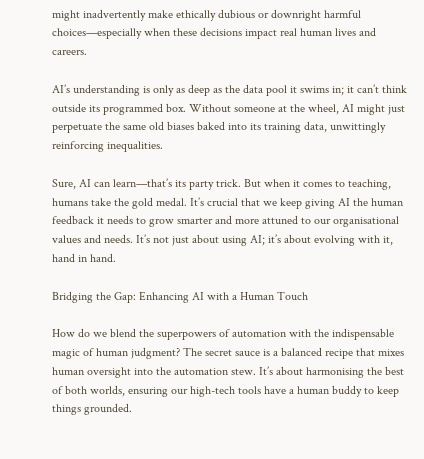might inadvertently make ethically dubious or downright harmful choices—especially when these decisions impact real human lives and careers.

AI’s understanding is only as deep as the data pool it swims in; it can’t think outside its programmed box. Without someone at the wheel, AI might just perpetuate the same old biases baked into its training data, unwittingly reinforcing inequalities.

Sure, AI can learn—that’s its party trick. But when it comes to teaching, humans take the gold medal. It’s crucial that we keep giving AI the human feedback it needs to grow smarter and more attuned to our organisational values and needs. It’s not just about using AI; it’s about evolving with it, hand in hand.

Bridging the Gap: Enhancing AI with a Human Touch

How do we blend the superpowers of automation with the indispensable magic of human judgment? The secret sauce is a balanced recipe that mixes human oversight into the automation stew. It’s about harmonising the best of both worlds, ensuring our high-tech tools have a human buddy to keep things grounded.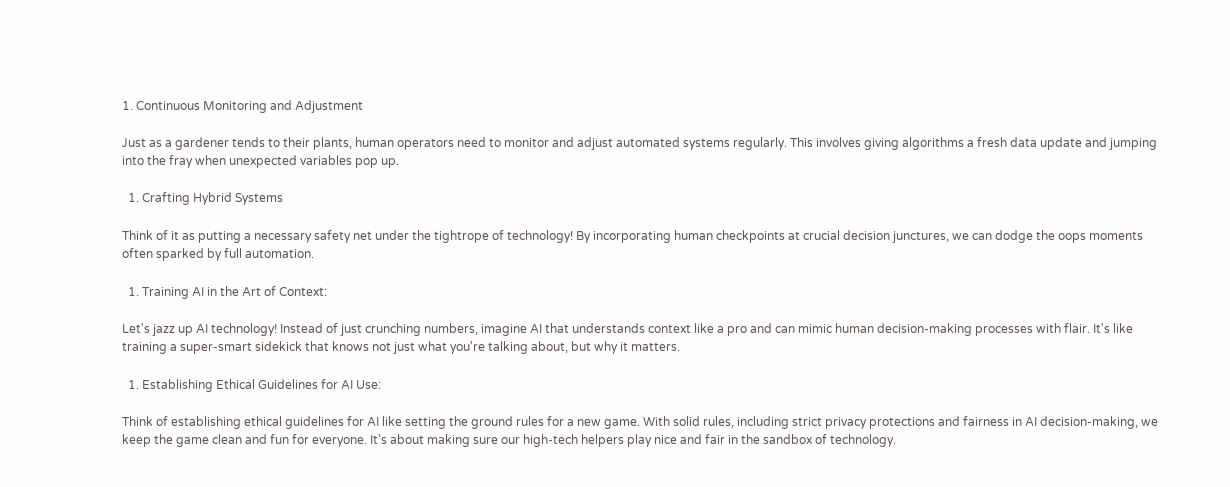1. Continuous Monitoring and Adjustment

Just as a gardener tends to their plants, human operators need to monitor and adjust automated systems regularly. This involves giving algorithms a fresh data update and jumping into the fray when unexpected variables pop up.

  1. Crafting Hybrid Systems

Think of it as putting a necessary safety net under the tightrope of technology! By incorporating human checkpoints at crucial decision junctures, we can dodge the oops moments often sparked by full automation.

  1. Training AI in the Art of Context:

Let's jazz up AI technology! Instead of just crunching numbers, imagine AI that understands context like a pro and can mimic human decision-making processes with flair. It's like training a super-smart sidekick that knows not just what you're talking about, but why it matters.

  1. Establishing Ethical Guidelines for AI Use:

Think of establishing ethical guidelines for AI like setting the ground rules for a new game. With solid rules, including strict privacy protections and fairness in AI decision-making, we keep the game clean and fun for everyone. It's about making sure our high-tech helpers play nice and fair in the sandbox of technology.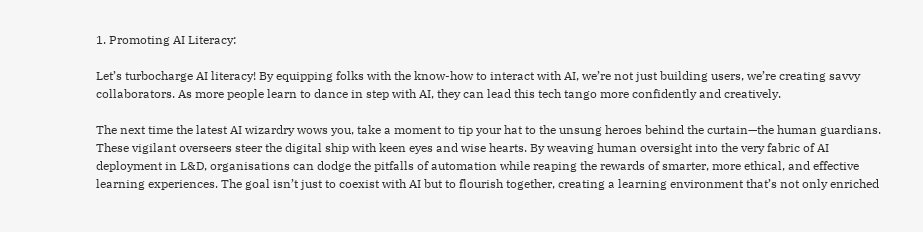1. Promoting AI Literacy:

Let’s turbocharge AI literacy! By equipping folks with the know-how to interact with AI, we’re not just building users, we’re creating savvy collaborators. As more people learn to dance in step with AI, they can lead this tech tango more confidently and creatively.

The next time the latest AI wizardry wows you, take a moment to tip your hat to the unsung heroes behind the curtain—the human guardians. These vigilant overseers steer the digital ship with keen eyes and wise hearts. By weaving human oversight into the very fabric of AI deployment in L&D, organisations can dodge the pitfalls of automation while reaping the rewards of smarter, more ethical, and effective learning experiences. The goal isn’t just to coexist with AI but to flourish together, creating a learning environment that’s not only enriched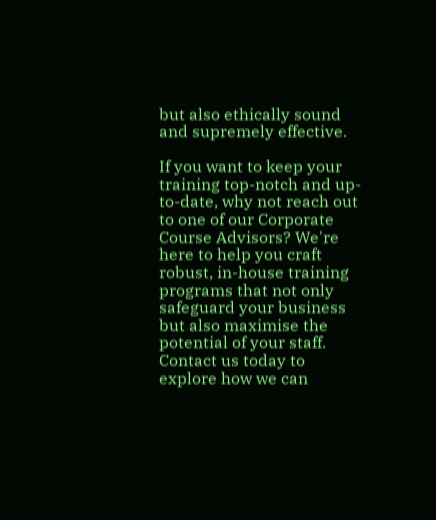but also ethically sound and supremely effective.

If you want to keep your training top-notch and up-to-date, why not reach out to one of our Corporate Course Advisors? We're here to help you craft robust, in-house training programs that not only safeguard your business but also maximise the potential of your staff. Contact us today to explore how we can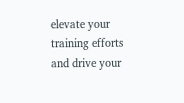elevate your training efforts and drive your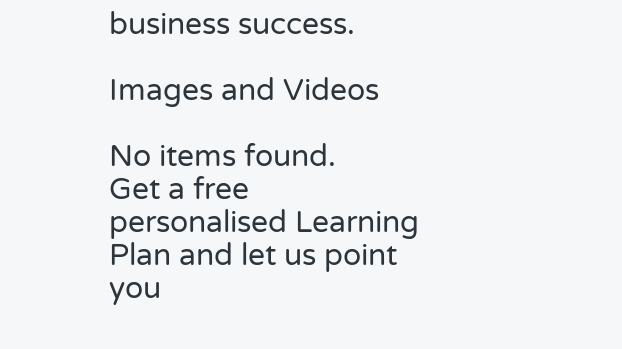business success.

Images and Videos

No items found.
Get a free personalised Learning Plan and let us point you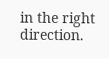in the right direction.